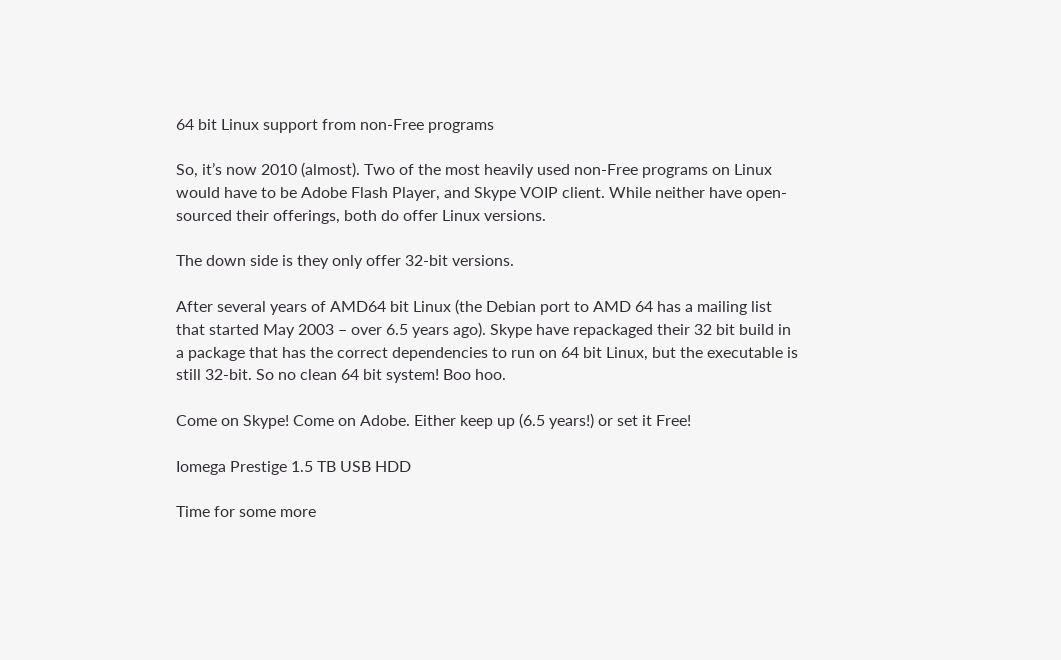64 bit Linux support from non-Free programs

So, it’s now 2010 (almost). Two of the most heavily used non-Free programs on Linux would have to be Adobe Flash Player, and Skype VOIP client. While neither have open-sourced their offerings, both do offer Linux versions.

The down side is they only offer 32-bit versions.

After several years of AMD64 bit Linux (the Debian port to AMD 64 has a mailing list that started May 2003 – over 6.5 years ago). Skype have repackaged their 32 bit build in a package that has the correct dependencies to run on 64 bit Linux, but the executable is still 32-bit. So no clean 64 bit system! Boo hoo.

Come on Skype! Come on Adobe. Either keep up (6.5 years!) or set it Free!

Iomega Prestige 1.5 TB USB HDD

Time for some more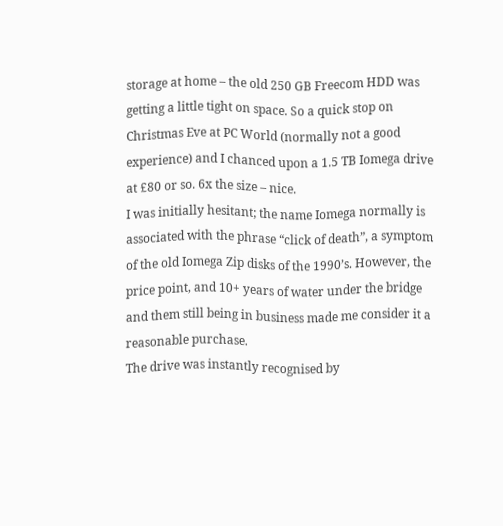storage at home – the old 250 GB Freecom HDD was getting a little tight on space. So a quick stop on Christmas Eve at PC World (normally not a good experience) and I chanced upon a 1.5 TB Iomega drive at £80 or so. 6x the size – nice.
I was initially hesitant; the name Iomega normally is associated with the phrase “click of death”, a symptom of the old Iomega Zip disks of the 1990’s. However, the price point, and 10+ years of water under the bridge and them still being in business made me consider it a reasonable purchase.
The drive was instantly recognised by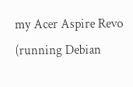my Acer Aspire Revo (running Debian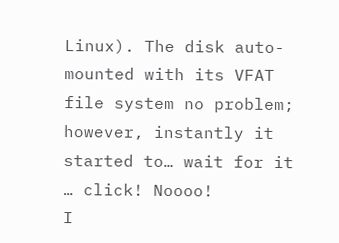Linux). The disk auto-mounted with its VFAT file system no problem; however, instantly it started to… wait for it … click! Noooo!
I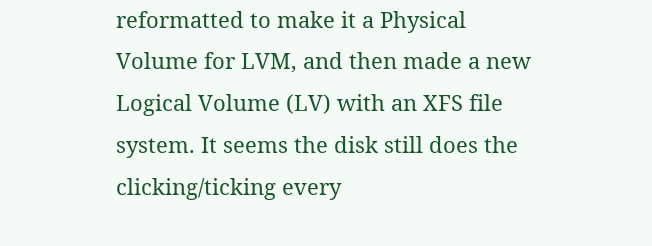reformatted to make it a Physical Volume for LVM, and then made a new Logical Volume (LV) with an XFS file system. It seems the disk still does the clicking/ticking every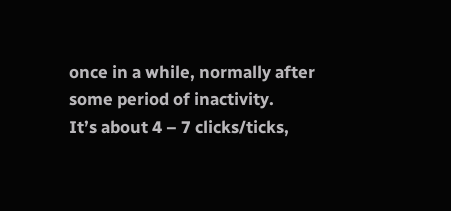once in a while, normally after some period of inactivity.
It’s about 4 – 7 clicks/ticks,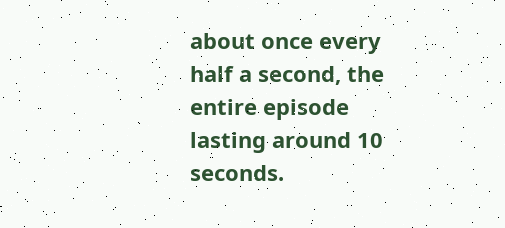about once every half a second, the entire episode lasting around 10 seconds.